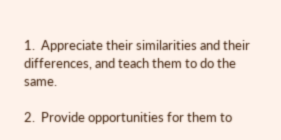1.  Appreciate their similarities and their differences, and teach them to do the same.

2.  Provide opportunities for them to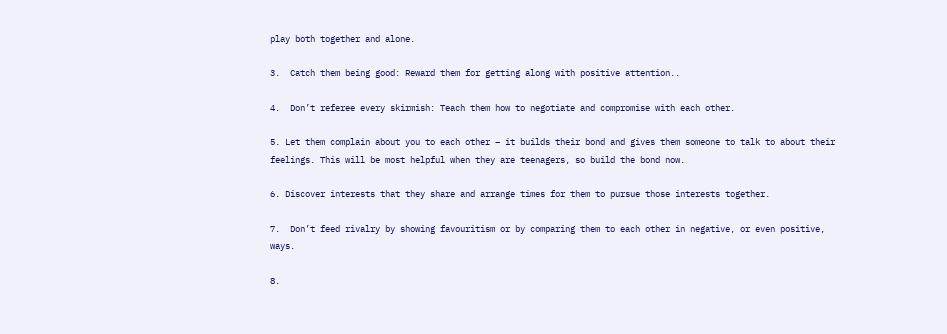play both together and alone.

3.  Catch them being good: Reward them for getting along with positive attention..

4.  Don’t referee every skirmish: Teach them how to negotiate and compromise with each other.

5. Let them complain about you to each other – it builds their bond and gives them someone to talk to about their feelings. This will be most helpful when they are teenagers, so build the bond now.

6. Discover interests that they share and arrange times for them to pursue those interests together.

7.  Don’t feed rivalry by showing favouritism or by comparing them to each other in negative, or even positive, ways.

8.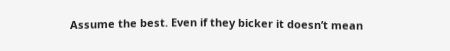Assume the best. Even if they bicker it doesn’t mean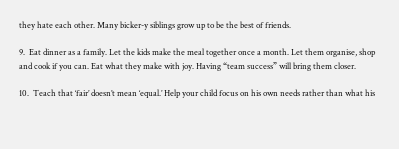they hate each other. Many bicker-y siblings grow up to be the best of friends.

9.  Eat dinner as a family. Let the kids make the meal together once a month. Let them organise, shop and cook if you can. Eat what they make with joy. Having “team success” will bring them closer.

10.  Teach that ‘fair’ doesn’t mean ‘equal.’ Help your child focus on his own needs rather than what his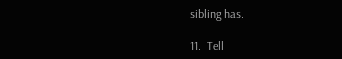sibling has.

11.  Tell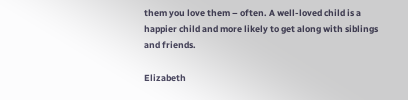them you love them – often. A well-loved child is a happier child and more likely to get along with siblings and friends.

Elizabeth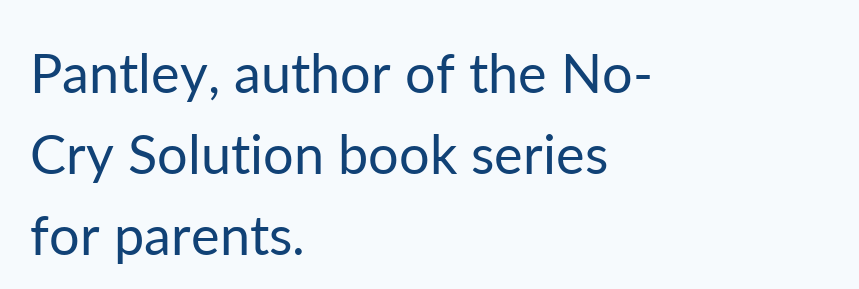Pantley, author of the No-Cry Solution book series for parents.